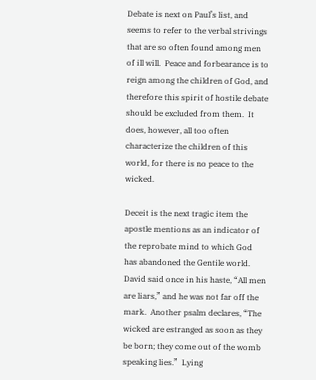Debate is next on Paul’s list, and seems to refer to the verbal strivings that are so often found among men of ill will.  Peace and forbearance is to reign among the children of God, and therefore this spirit of hostile debate should be excluded from them.  It does, however, all too often characterize the children of this world, for there is no peace to the wicked.

Deceit is the next tragic item the apostle mentions as an indicator of the reprobate mind to which God has abandoned the Gentile world.  David said once in his haste, “All men are liars,” and he was not far off the mark.  Another psalm declares, “The wicked are estranged as soon as they be born; they come out of the womb speaking lies.”  Lying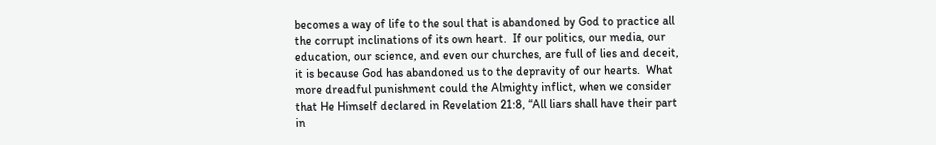becomes a way of life to the soul that is abandoned by God to practice all the corrupt inclinations of its own heart.  If our politics, our media, our education, our science, and even our churches, are full of lies and deceit, it is because God has abandoned us to the depravity of our hearts.  What more dreadful punishment could the Almighty inflict, when we consider that He Himself declared in Revelation 21:8, “All liars shall have their part in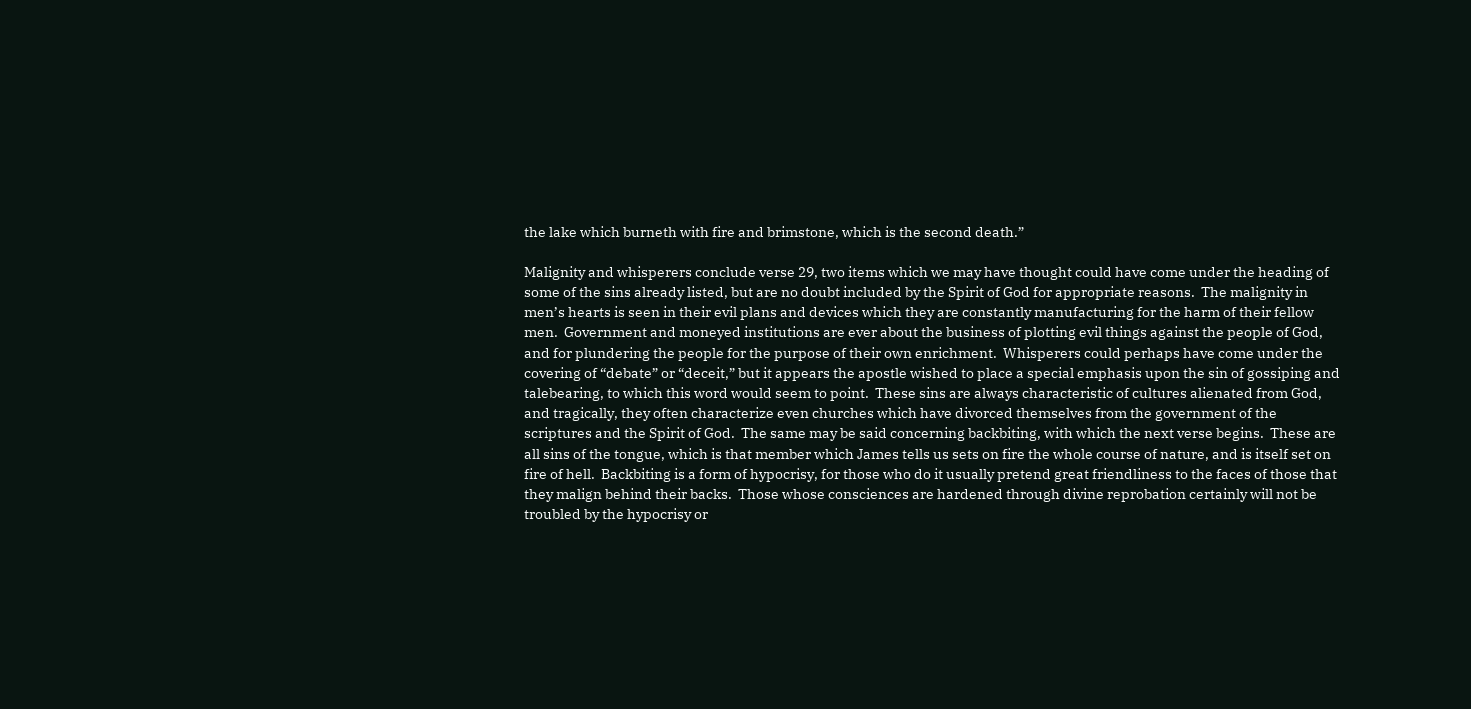the lake which burneth with fire and brimstone, which is the second death.”

Malignity and whisperers conclude verse 29, two items which we may have thought could have come under the heading of some of the sins already listed, but are no doubt included by the Spirit of God for appropriate reasons.  The malignity in men’s hearts is seen in their evil plans and devices which they are constantly manufacturing for the harm of their fellow men.  Government and moneyed institutions are ever about the business of plotting evil things against the people of God, and for plundering the people for the purpose of their own enrichment.  Whisperers could perhaps have come under the covering of “debate” or “deceit,” but it appears the apostle wished to place a special emphasis upon the sin of gossiping and talebearing, to which this word would seem to point.  These sins are always characteristic of cultures alienated from God, and tragically, they often characterize even churches which have divorced themselves from the government of the scriptures and the Spirit of God.  The same may be said concerning backbiting, with which the next verse begins.  These are all sins of the tongue, which is that member which James tells us sets on fire the whole course of nature, and is itself set on fire of hell.  Backbiting is a form of hypocrisy, for those who do it usually pretend great friendliness to the faces of those that they malign behind their backs.  Those whose consciences are hardened through divine reprobation certainly will not be troubled by the hypocrisy or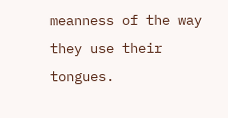meanness of the way they use their tongues.